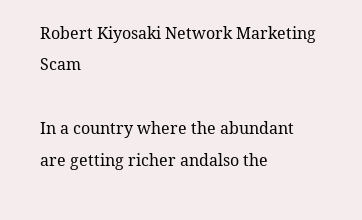Robert Kiyosaki Network Marketing Scam

In a country where the abundant are getting richer andalso the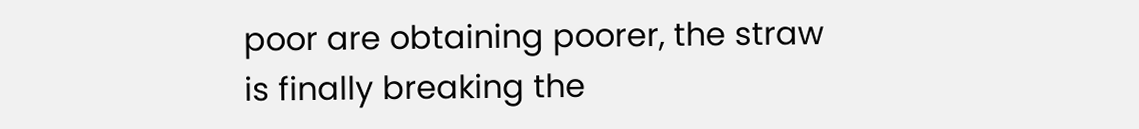poor are obtaining poorer, the straw is finally breaking the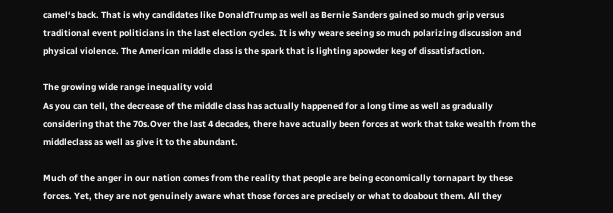camel‘s back. That is why candidates like DonaldTrump as well as Bernie Sanders gained so much grip versus traditional event politicians in the last election cycles. It is why weare seeing so much polarizing discussion and physical violence. The American middle class is the spark that is lighting apowder keg of dissatisfaction.

The growing wide range inequality void
As you can tell, the decrease of the middle class has actually happened for a long time as well as gradually considering that the 70s.Over the last 4 decades, there have actually been forces at work that take wealth from the middleclass as well as give it to the abundant.

Much of the anger in our nation comes from the reality that people are being economically tornapart by these forces. Yet, they are not genuinely aware what those forces are precisely or what to doabout them. All they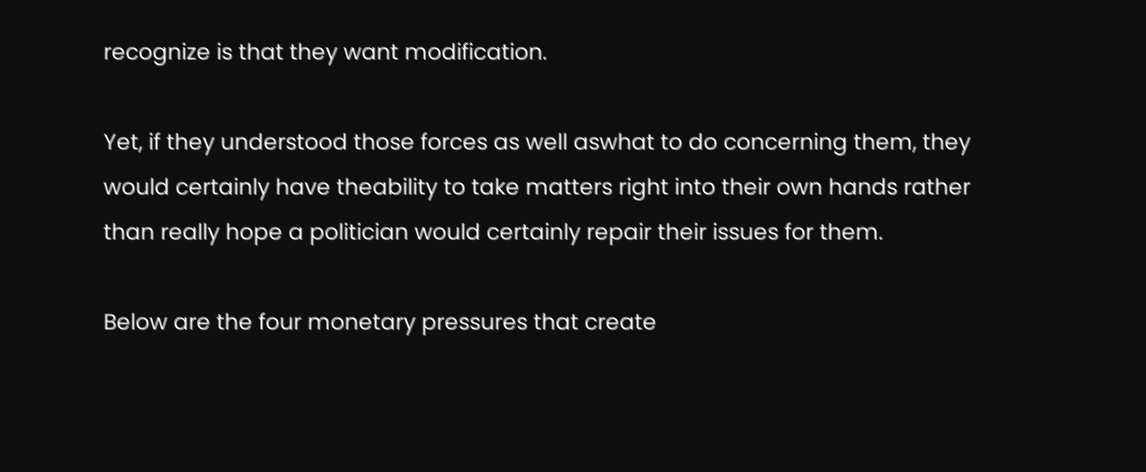recognize is that they want modification.

Yet, if they understood those forces as well aswhat to do concerning them, they would certainly have theability to take matters right into their own hands rather than really hope a politician would certainly repair their issues for them.

Below are the four monetary pressures that create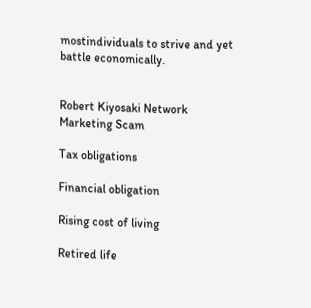mostindividuals to strive and yet battle economically.


Robert Kiyosaki Network Marketing Scam

Tax obligations

Financial obligation

Rising cost of living

Retired life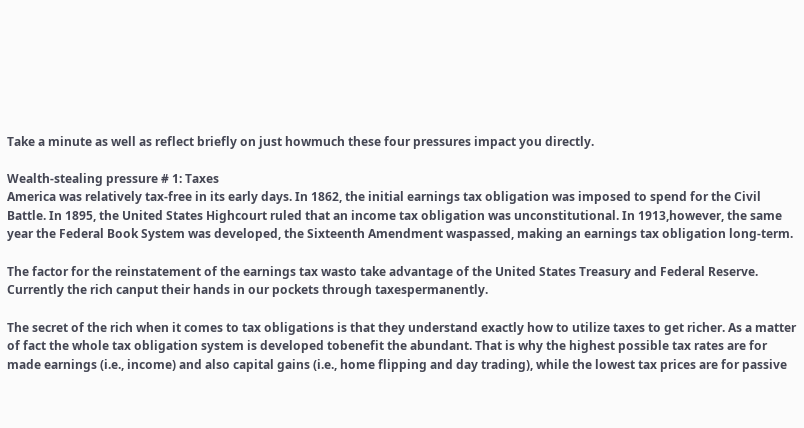Take a minute as well as reflect briefly on just howmuch these four pressures impact you directly.

Wealth-stealing pressure # 1: Taxes
America was relatively tax-free in its early days. In 1862, the initial earnings tax obligation was imposed to spend for the Civil Battle. In 1895, the United States Highcourt ruled that an income tax obligation was unconstitutional. In 1913,however, the same year the Federal Book System was developed, the Sixteenth Amendment waspassed, making an earnings tax obligation long-term.

The factor for the reinstatement of the earnings tax wasto take advantage of the United States Treasury and Federal Reserve. Currently the rich canput their hands in our pockets through taxespermanently.

The secret of the rich when it comes to tax obligations is that they understand exactly how to utilize taxes to get richer. As a matter of fact the whole tax obligation system is developed tobenefit the abundant. That is why the highest possible tax rates are for made earnings (i.e., income) and also capital gains (i.e., home flipping and day trading), while the lowest tax prices are for passive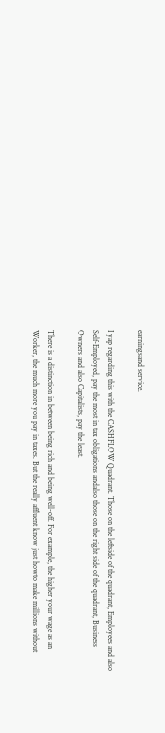earningsand service.

I yap regarding this with the CASHFLOW Quadrant. Those on the leftside of the quadrant, Employees and also Self-Employed, pay the most in tax obligations andalso those on the right side of the quadrant, Business Owners and also Capitalists, pay the least.

There is a distinction in between being rich and being well-off. For example, the higher your wage as an Worker, the much more you pay in taxes. But the really affluent know just howto make millions without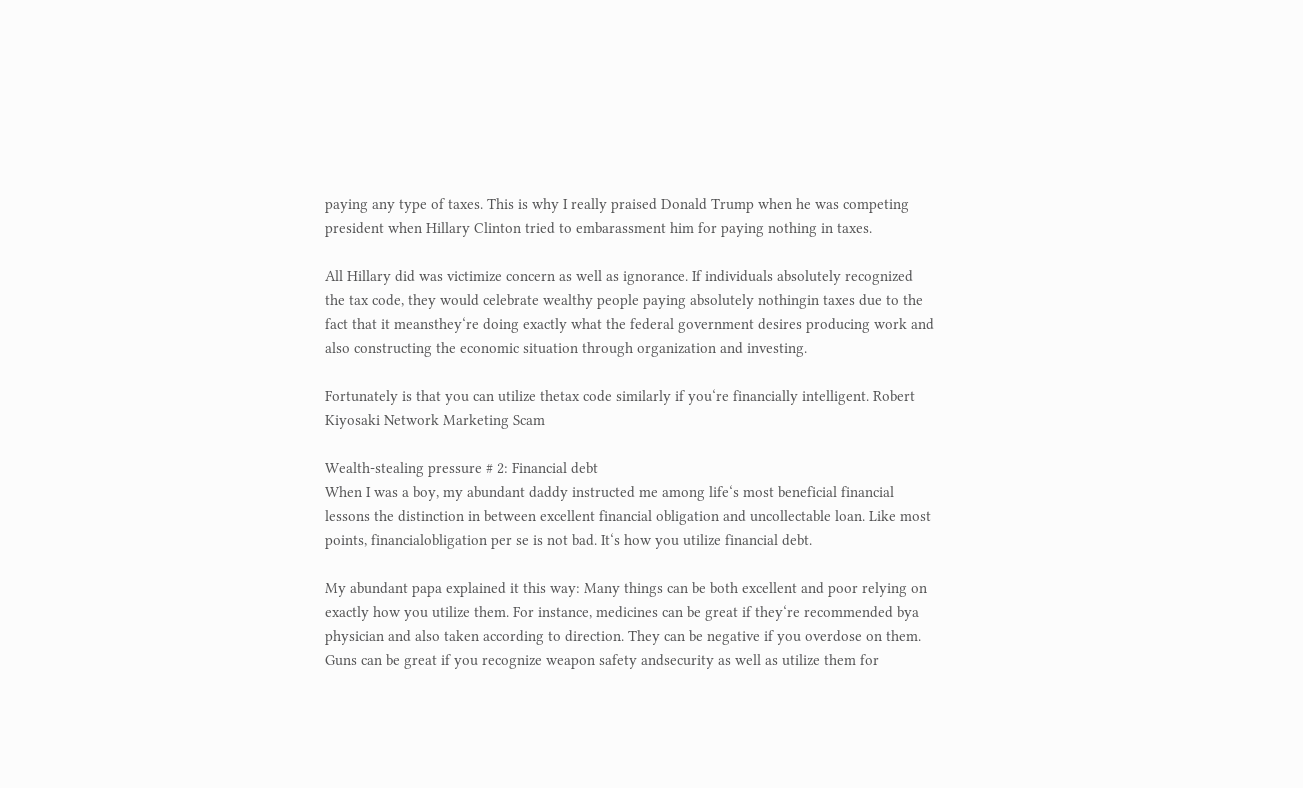paying any type of taxes. This is why I really praised Donald Trump when he was competing president when Hillary Clinton tried to embarassment him for paying nothing in taxes.

All Hillary did was victimize concern as well as ignorance. If individuals absolutely recognized the tax code, they would celebrate wealthy people paying absolutely nothingin taxes due to the fact that it meansthey‘re doing exactly what the federal government desires producing work and also constructing the economic situation through organization and investing.

Fortunately is that you can utilize thetax code similarly if you‘re financially intelligent. Robert Kiyosaki Network Marketing Scam

Wealth-stealing pressure # 2: Financial debt
When I was a boy, my abundant daddy instructed me among life‘s most beneficial financial lessons the distinction in between excellent financial obligation and uncollectable loan. Like most points, financialobligation per se is not bad. It‘s how you utilize financial debt.

My abundant papa explained it this way: Many things can be both excellent and poor relying on exactly how you utilize them. For instance, medicines can be great if they‘re recommended bya physician and also taken according to direction. They can be negative if you overdose on them. Guns can be great if you recognize weapon safety andsecurity as well as utilize them for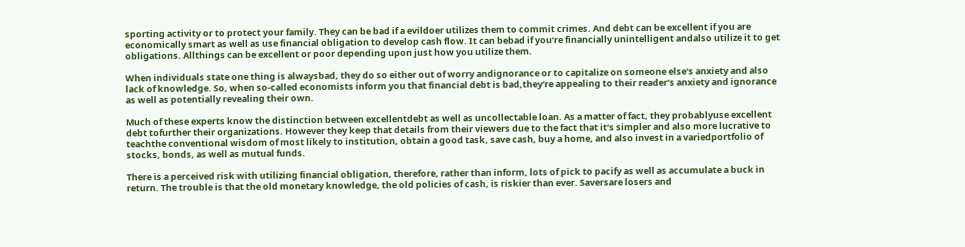sporting activity or to protect your family. They can be bad if a evildoer utilizes them to commit crimes. And debt can be excellent if you are economically smart as well as use financial obligation to develop cash flow. It can bebad if you‘re financially unintelligent andalso utilize it to get obligations. Allthings can be excellent or poor depending upon just how you utilize them.

When individuals state one thing is alwaysbad, they do so either out of worry andignorance or to capitalize on someone else‘s anxiety and also lack of knowledge. So, when so-called economists inform you that financial debt is bad,they‘re appealing to their reader‘s anxiety and ignorance as well as potentially revealing their own.

Much of these experts know the distinction between excellentdebt as well as uncollectable loan. As a matter of fact, they probablyuse excellent debt tofurther their organizations. However they keep that details from their viewers due to the fact that it‘s simpler and also more lucrative to teachthe conventional wisdom of most likely to institution, obtain a good task, save cash, buy a home, and also invest in a variedportfolio of stocks, bonds, as well as mutual funds.

There is a perceived risk with utilizing financial obligation, therefore, rather than inform, lots of pick to pacify as well as accumulate a buck in return. The trouble is that the old monetary knowledge, the old policies of cash, is riskier than ever. Saversare losers and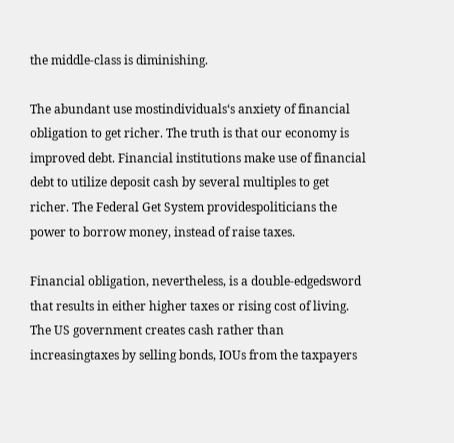the middle-class is diminishing.

The abundant use mostindividuals‘s anxiety of financial obligation to get richer. The truth is that our economy is improved debt. Financial institutions make use of financial debt to utilize deposit cash by several multiples to get richer. The Federal Get System providespoliticians the power to borrow money, instead of raise taxes.

Financial obligation, nevertheless, is a double-edgedsword that results in either higher taxes or rising cost of living. The US government creates cash rather than increasingtaxes by selling bonds, IOUs from the taxpayers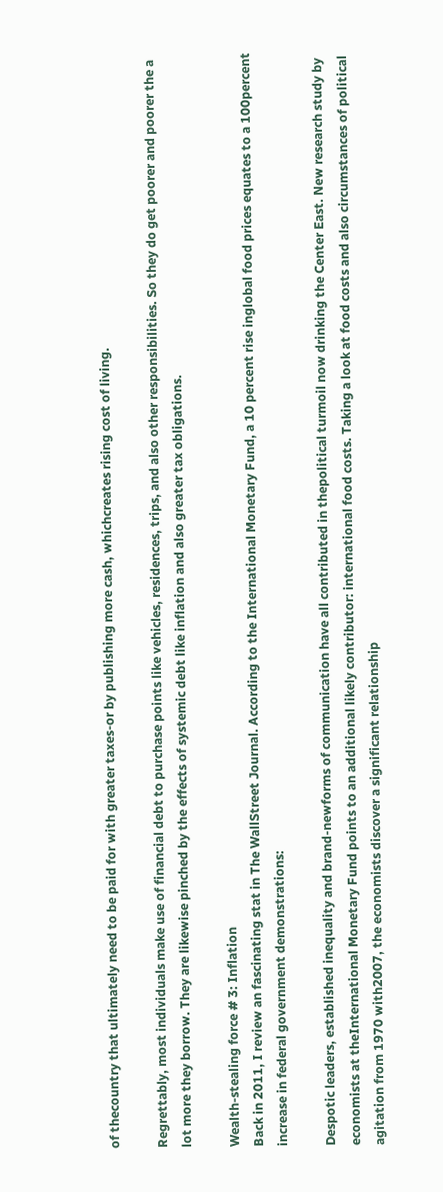of thecountry that ultimately need to be paid for with greater taxes-or by publishing more cash, whichcreates rising cost of living.

Regrettably, most individuals make use of financial debt to purchase points like vehicles, residences, trips, and also other responsibilities. So they do get poorer and poorer the a lot more they borrow. They are likewise pinched by the effects of systemic debt like inflation and also greater tax obligations.

Wealth-stealing force # 3: Inflation
Back in 2011, I review an fascinating stat in The WallStreet Journal. According to the International Monetary Fund, a 10 percent rise inglobal food prices equates to a 100percent increase in federal government demonstrations:

Despotic leaders, established inequality and brand-newforms of communication have all contributed in thepolitical turmoil now drinking the Center East. New research study by economists at theInternational Monetary Fund points to an additional likely contributor: international food costs. Taking a look at food costs and also circumstances of political agitation from 1970 with2007, the economists discover a significant relationship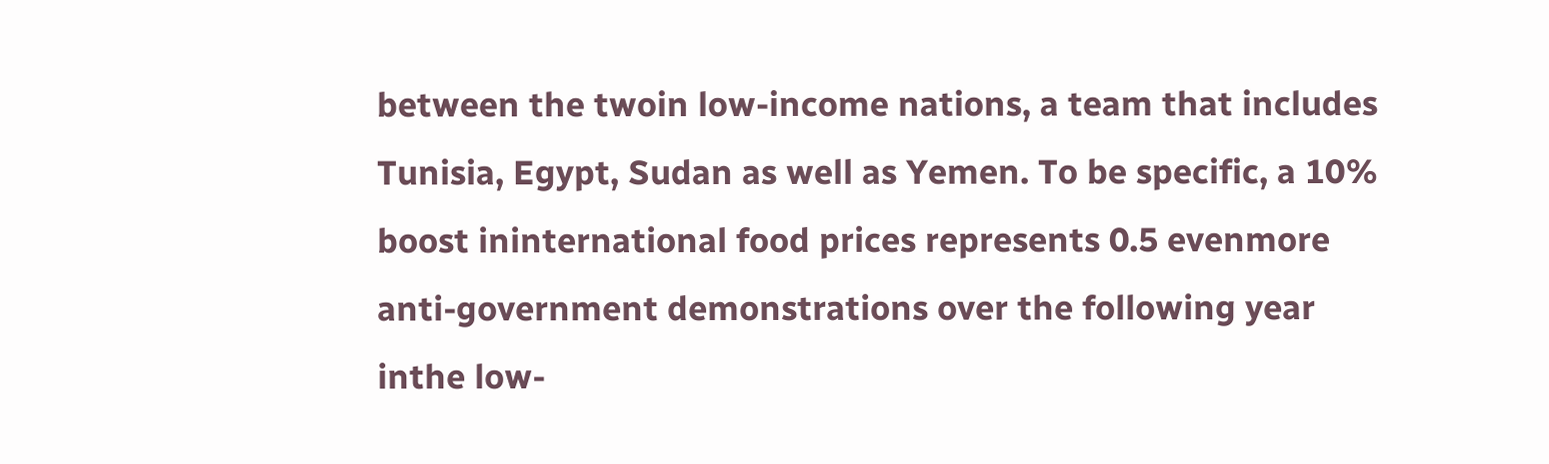between the twoin low-income nations, a team that includes Tunisia, Egypt, Sudan as well as Yemen. To be specific, a 10% boost ininternational food prices represents 0.5 evenmore anti-government demonstrations over the following year inthe low-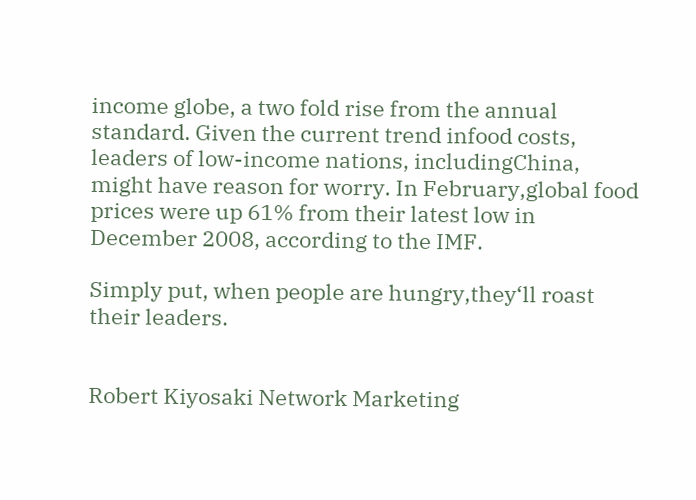income globe, a two fold rise from the annual standard. Given the current trend infood costs, leaders of low-income nations, includingChina, might have reason for worry. In February,global food prices were up 61% from their latest low in December 2008, according to the IMF.

Simply put, when people are hungry,they‘ll roast their leaders.


Robert Kiyosaki Network Marketing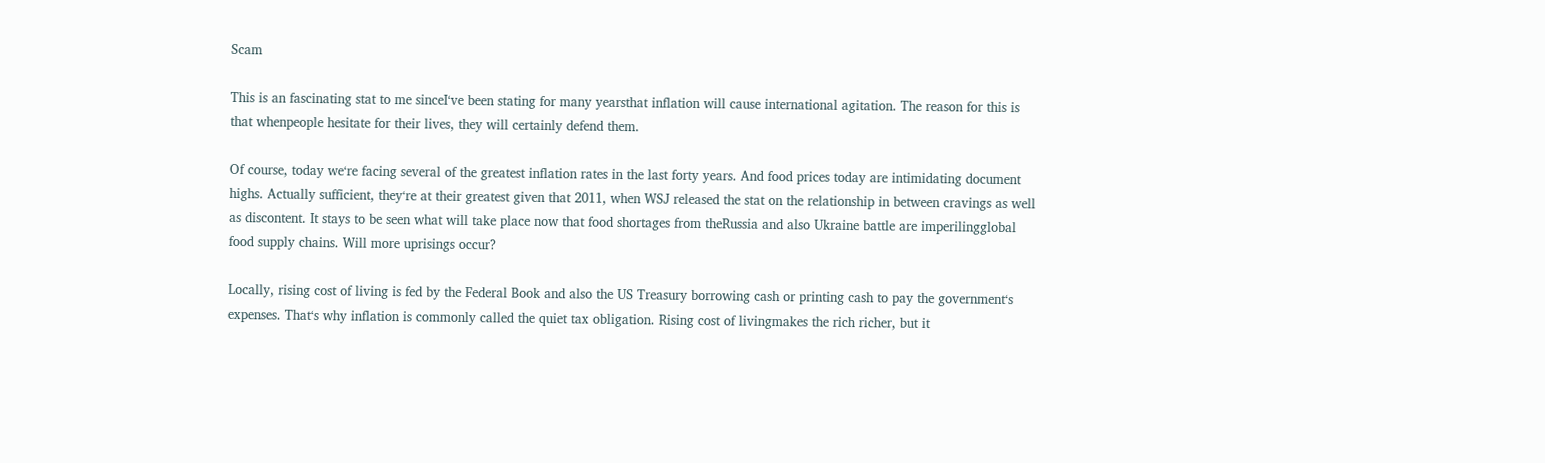Scam

This is an fascinating stat to me sinceI‘ve been stating for many yearsthat inflation will cause international agitation. The reason for this is that whenpeople hesitate for their lives, they will certainly defend them.

Of course, today we‘re facing several of the greatest inflation rates in the last forty years. And food prices today are intimidating document highs. Actually sufficient, they‘re at their greatest given that 2011, when WSJ released the stat on the relationship in between cravings as well as discontent. It stays to be seen what will take place now that food shortages from theRussia and also Ukraine battle are imperilingglobal food supply chains. Will more uprisings occur?

Locally, rising cost of living is fed by the Federal Book and also the US Treasury borrowing cash or printing cash to pay the government‘s expenses. That‘s why inflation is commonly called the quiet tax obligation. Rising cost of livingmakes the rich richer, but it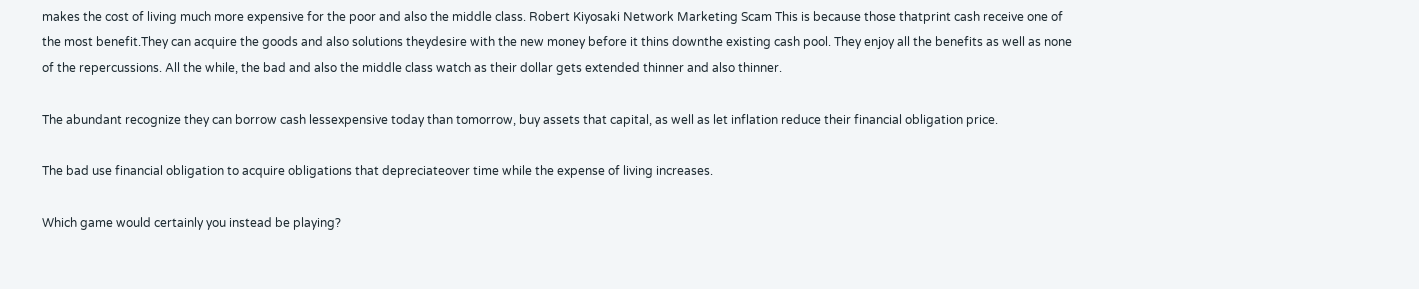makes the cost of living much more expensive for the poor and also the middle class. Robert Kiyosaki Network Marketing Scam This is because those thatprint cash receive one of the most benefit.They can acquire the goods and also solutions theydesire with the new money before it thins downthe existing cash pool. They enjoy all the benefits as well as none of the repercussions. All the while, the bad and also the middle class watch as their dollar gets extended thinner and also thinner.

The abundant recognize they can borrow cash lessexpensive today than tomorrow, buy assets that capital, as well as let inflation reduce their financial obligation price.

The bad use financial obligation to acquire obligations that depreciateover time while the expense of living increases.

Which game would certainly you instead be playing?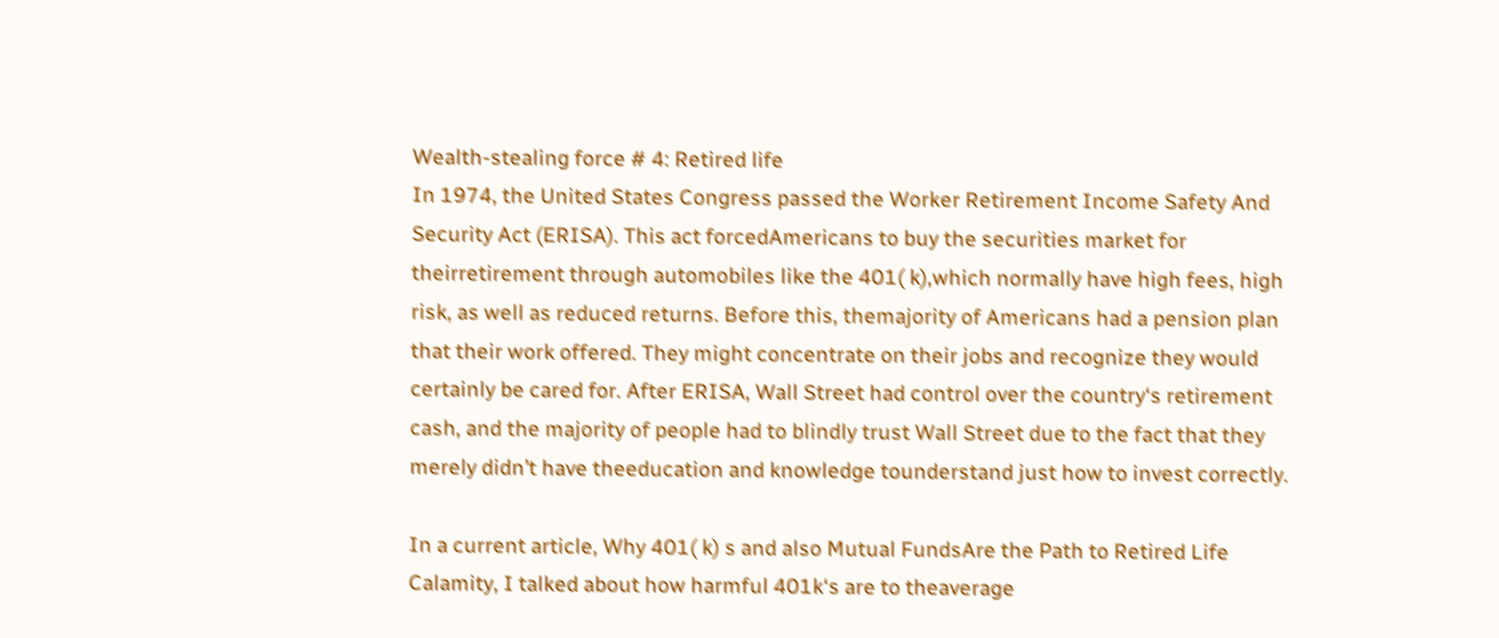Wealth-stealing force # 4: Retired life
In 1974, the United States Congress passed the Worker Retirement Income Safety And Security Act (ERISA). This act forcedAmericans to buy the securities market for theirretirement through automobiles like the 401( k),which normally have high fees, high risk, as well as reduced returns. Before this, themajority of Americans had a pension plan that their work offered. They might concentrate on their jobs and recognize they would certainly be cared for. After ERISA, Wall Street had control over the country‘s retirement cash, and the majority of people had to blindly trust Wall Street due to the fact that they merely didn’t have theeducation and knowledge tounderstand just how to invest correctly.

In a current article, Why 401( k) s and also Mutual FundsAre the Path to Retired Life Calamity, I talked about how harmful 401k‘s are to theaverage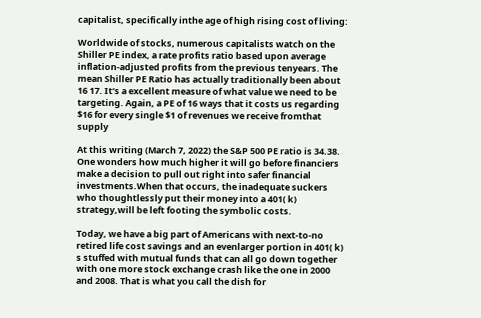capitalist, specifically inthe age of high rising cost of living:

Worldwide of stocks, numerous capitalists watch on the Shiller PE index, a rate profits ratio based upon average inflation-adjusted profits from the previous tenyears. The mean Shiller PE Ratio has actually traditionally been about 16 17. It‘s a excellent measure of what value we need to be targeting. Again, a PE of 16 ways that it costs us regarding $16 for every single $1 of revenues we receive fromthat supply

At this writing (March 7, 2022) the S&P 500 PE ratio is 34.38. One wonders how much higher it will go before financiers make a decision to pull out right into safer financial investments.When that occurs, the inadequate suckers who thoughtlessly put their money into a 401( k) strategy,will be left footing the symbolic costs.

Today, we have a big part of Americans with next-to-no retired life cost savings and an evenlarger portion in 401( k) s stuffed with mutual funds that can all go down together with one more stock exchange crash like the one in 2000 and 2008. That is what you call the dish for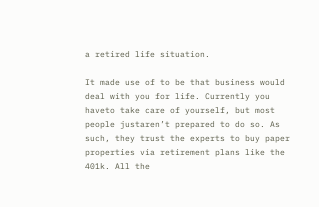a retired life situation.

It made use of to be that business would deal with you for life. Currently you haveto take care of yourself, but most people justaren’t prepared to do so. As such, they trust the experts to buy paper properties via retirement plans like the 401k. All the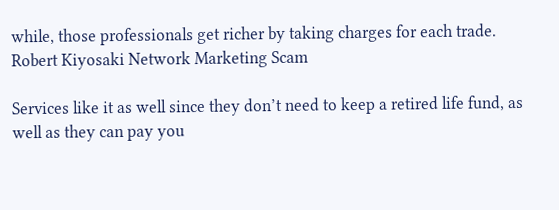while, those professionals get richer by taking charges for each trade. Robert Kiyosaki Network Marketing Scam

Services like it as well since they don’t need to keep a retired life fund, as well as they can pay you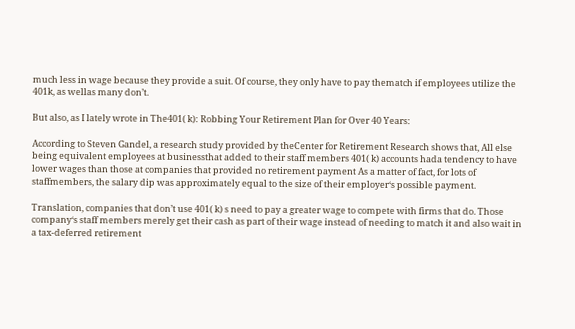much less in wage because they provide a suit. Of course, they only have to pay thematch if employees utilize the 401k, as wellas many don’t.

But also, as I lately wrote in The401( k): Robbing Your Retirement Plan for Over 40 Years:

According to Steven Gandel, a research study provided by theCenter for Retirement Research shows that, All else being equivalent employees at businessthat added to their staff members 401( k) accounts hada tendency to have lower wages than those at companies that provided no retirement payment As a matter of fact, for lots of staffmembers, the salary dip was approximately equal to the size of their employer‘s possible payment.

Translation, companies that don’t use 401( k) s need to pay a greater wage to compete with firms that do. Those company‘s staff members merely get their cash as part of their wage instead of needing to match it and also wait in a tax-deferred retirement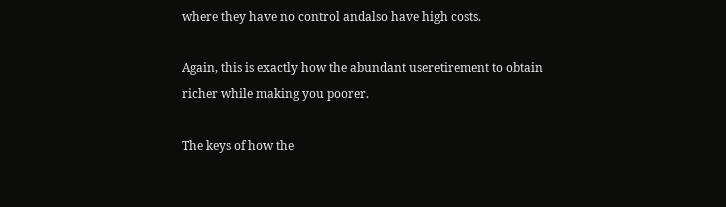where they have no control andalso have high costs.

Again, this is exactly how the abundant useretirement to obtain richer while making you poorer.

The keys of how the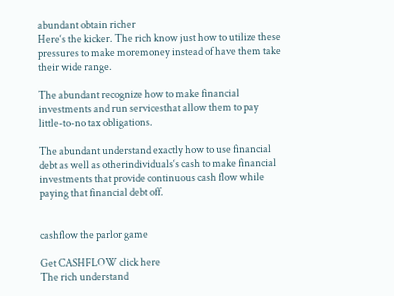abundant obtain richer
Here‘s the kicker. The rich know just how to utilize these pressures to make moremoney instead of have them take their wide range.

The abundant recognize how to make financial investments and run servicesthat allow them to pay little-to-no tax obligations.

The abundant understand exactly how to use financial debt as well as otherindividuals‘s cash to make financial investments that provide continuous cash flow while paying that financial debt off.


cashflow the parlor game

Get CASHFLOW click here
The rich understand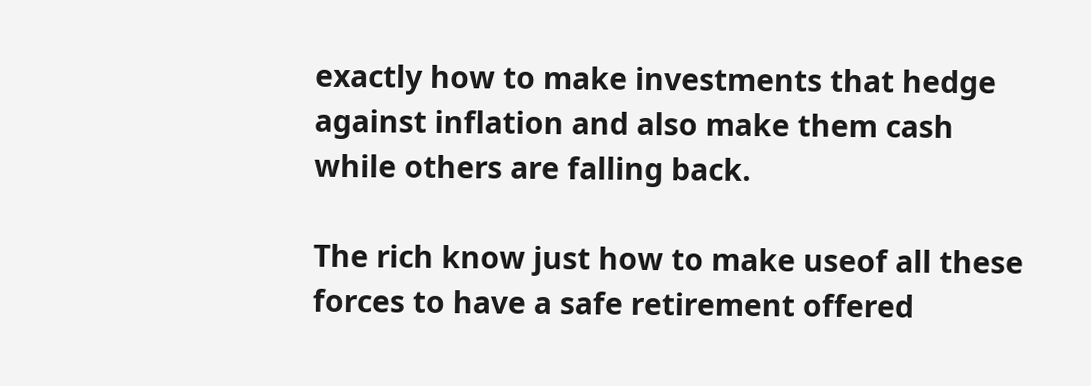exactly how to make investments that hedge against inflation and also make them cash while others are falling back.

The rich know just how to make useof all these forces to have a safe retirement offered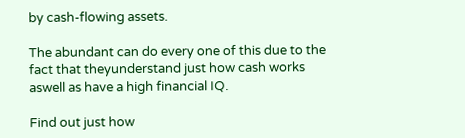by cash-flowing assets.

The abundant can do every one of this due to the fact that theyunderstand just how cash works aswell as have a high financial IQ.

Find out just how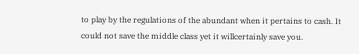to play by the regulations of the abundant when it pertains to cash. It could not save the middle class yet it willcertainly save you.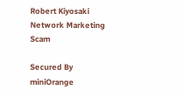Robert Kiyosaki Network Marketing Scam

Secured By miniOrange